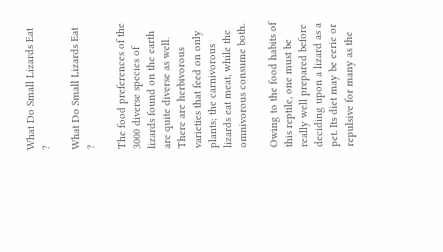What Do Small Lizards Eat ?

What Do Small Lizards Eat ?

The food preferences of the 3000 diverse species of lizards found on the earth are quite diverse as well. There are herbivorous varieties that feed on only plants; the carnivorous lizards eat meat, while the omnivorous consume both.

Owing to the food habits of this reptile, one must be really well prepared before deciding upon a lizard as a pet. Its diet may be eerie or repulsive for many as the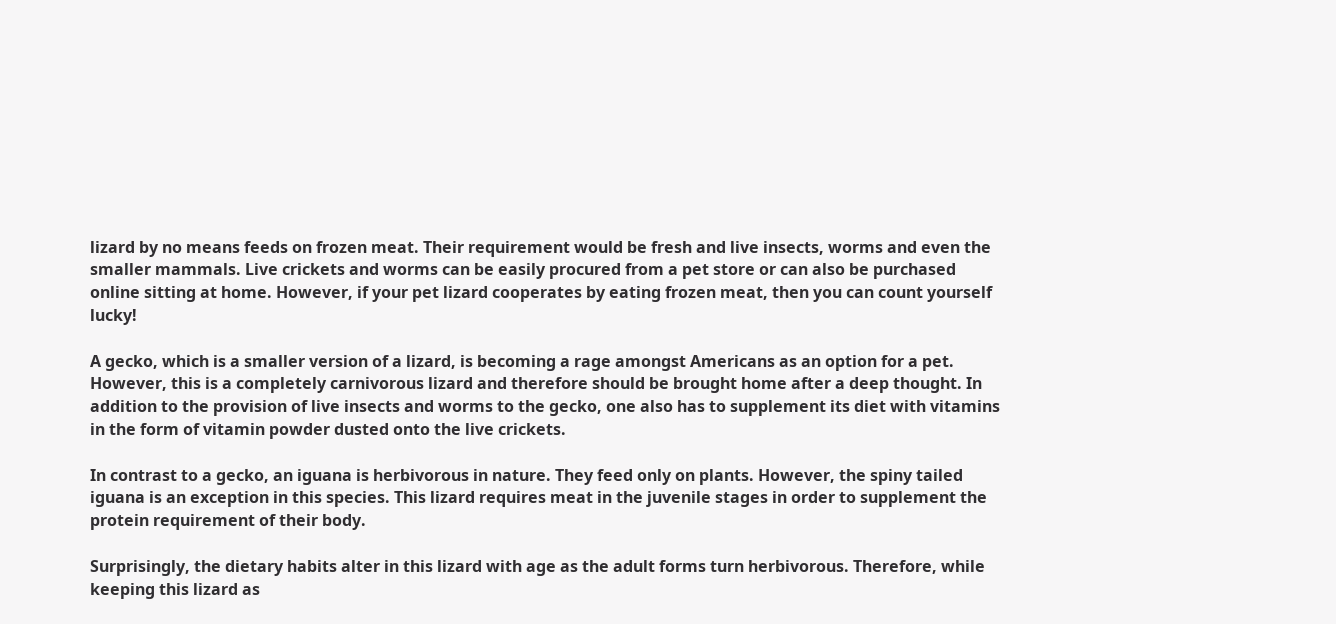lizard by no means feeds on frozen meat. Their requirement would be fresh and live insects, worms and even the smaller mammals. Live crickets and worms can be easily procured from a pet store or can also be purchased online sitting at home. However, if your pet lizard cooperates by eating frozen meat, then you can count yourself lucky!

A gecko, which is a smaller version of a lizard, is becoming a rage amongst Americans as an option for a pet. However, this is a completely carnivorous lizard and therefore should be brought home after a deep thought. In addition to the provision of live insects and worms to the gecko, one also has to supplement its diet with vitamins in the form of vitamin powder dusted onto the live crickets.

In contrast to a gecko, an iguana is herbivorous in nature. They feed only on plants. However, the spiny tailed iguana is an exception in this species. This lizard requires meat in the juvenile stages in order to supplement the protein requirement of their body.

Surprisingly, the dietary habits alter in this lizard with age as the adult forms turn herbivorous. Therefore, while keeping this lizard as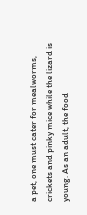a pet, one must cater for mealworms, crickets and pinky mice while the lizard is young. As an adult, the food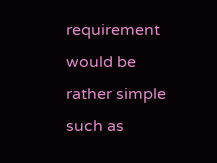requirement would be rather simple such as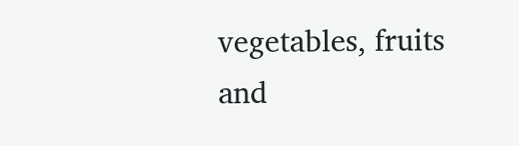vegetables, fruits and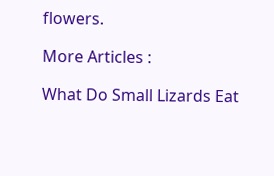flowers.

More Articles :

What Do Small Lizards Eat